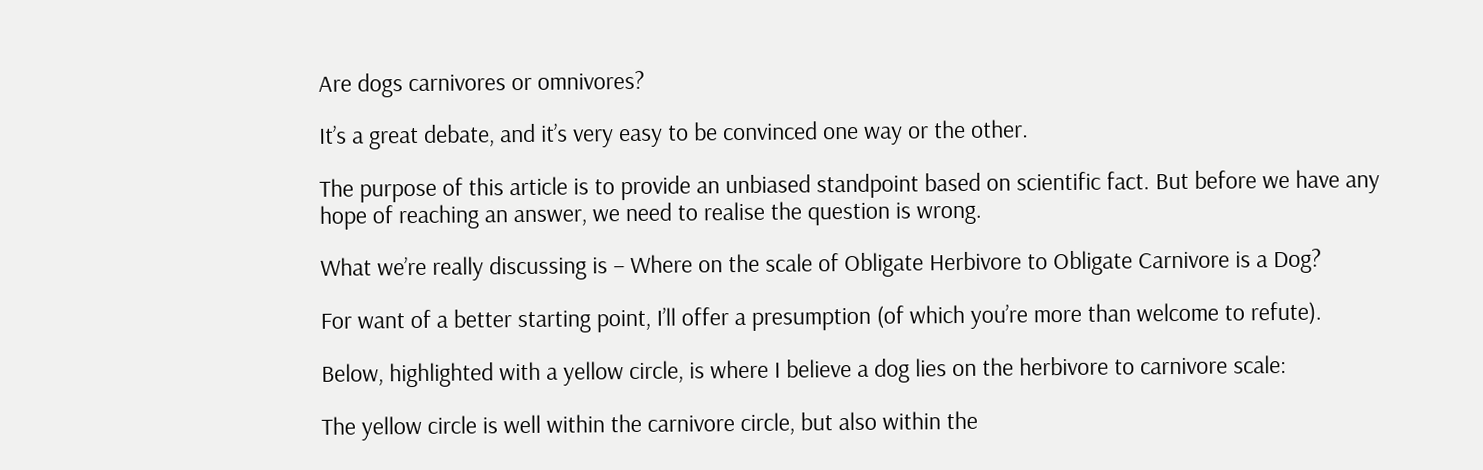Are dogs carnivores or omnivores?

It’s a great debate, and it’s very easy to be convinced one way or the other.

The purpose of this article is to provide an unbiased standpoint based on scientific fact. But before we have any hope of reaching an answer, we need to realise the question is wrong.

What we’re really discussing is – Where on the scale of Obligate Herbivore to Obligate Carnivore is a Dog?

For want of a better starting point, I’ll offer a presumption (of which you’re more than welcome to refute).

Below, highlighted with a yellow circle, is where I believe a dog lies on the herbivore to carnivore scale:

The yellow circle is well within the carnivore circle, but also within the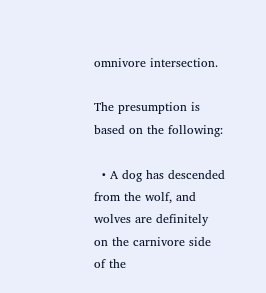omnivore intersection.

The presumption is based on the following:

  • A dog has descended from the wolf, and wolves are definitely on the carnivore side of the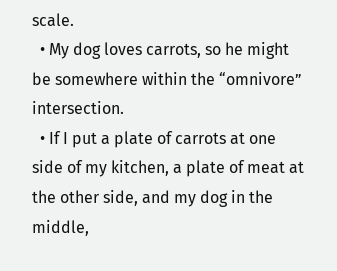scale.
  • My dog loves carrots, so he might be somewhere within the “omnivore” intersection.
  • If I put a plate of carrots at one side of my kitchen, a plate of meat at the other side, and my dog in the middle,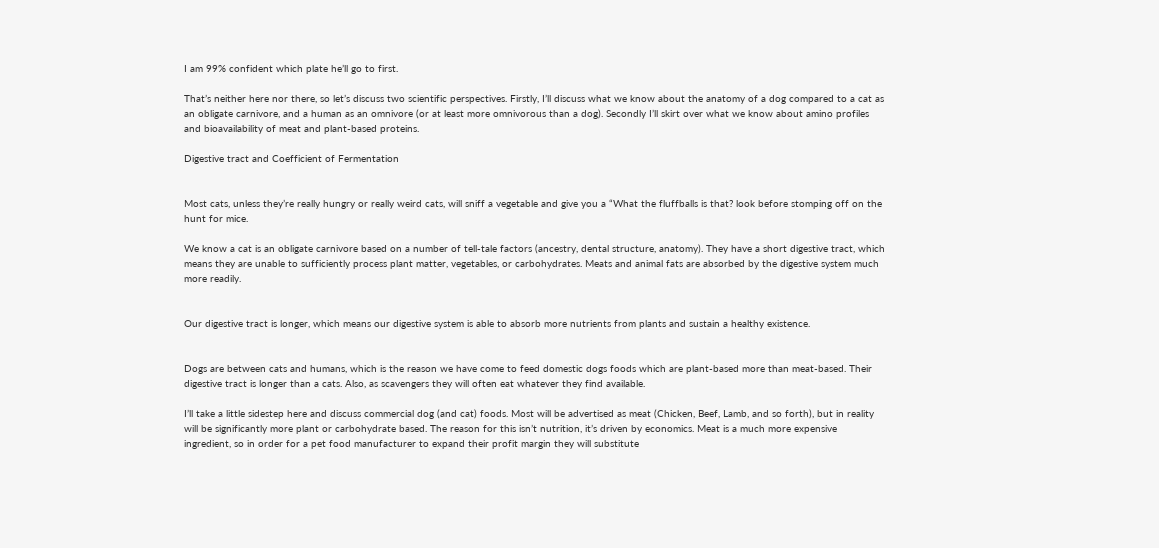I am 99% confident which plate he’ll go to first.

That’s neither here nor there, so let’s discuss two scientific perspectives. Firstly, I’ll discuss what we know about the anatomy of a dog compared to a cat as an obligate carnivore, and a human as an omnivore (or at least more omnivorous than a dog). Secondly I’ll skirt over what we know about amino profiles and bioavailability of meat and plant-based proteins.

Digestive tract and Coefficient of Fermentation


Most cats, unless they’re really hungry or really weird cats, will sniff a vegetable and give you a “What the fluffballs is that? look before stomping off on the hunt for mice.

We know a cat is an obligate carnivore based on a number of tell-tale factors (ancestry, dental structure, anatomy). They have a short digestive tract, which means they are unable to sufficiently process plant matter, vegetables, or carbohydrates. Meats and animal fats are absorbed by the digestive system much more readily.


Our digestive tract is longer, which means our digestive system is able to absorb more nutrients from plants and sustain a healthy existence.


Dogs are between cats and humans, which is the reason we have come to feed domestic dogs foods which are plant-based more than meat-based. Their digestive tract is longer than a cats. Also, as scavengers they will often eat whatever they find available.

I’ll take a little sidestep here and discuss commercial dog (and cat) foods. Most will be advertised as meat (Chicken, Beef, Lamb, and so forth), but in reality will be significantly more plant or carbohydrate based. The reason for this isn’t nutrition, it’s driven by economics. Meat is a much more expensive ingredient, so in order for a pet food manufacturer to expand their profit margin they will substitute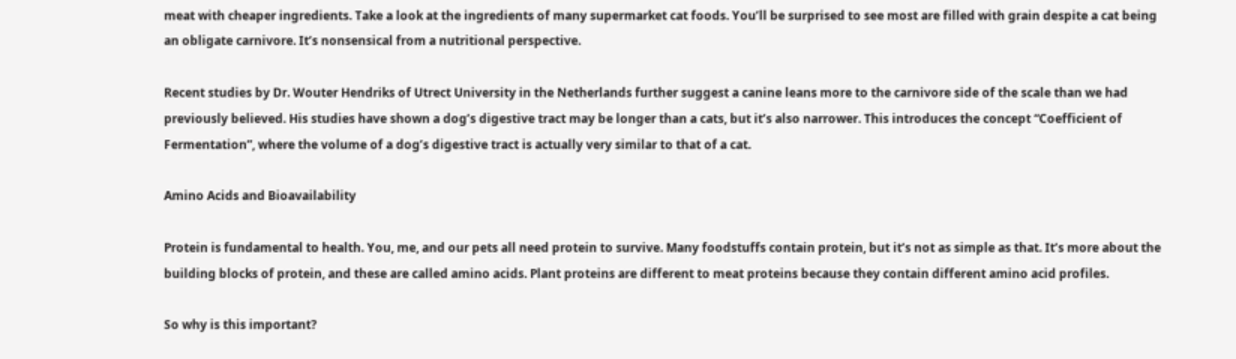meat with cheaper ingredients. Take a look at the ingredients of many supermarket cat foods. You’ll be surprised to see most are filled with grain despite a cat being an obligate carnivore. It’s nonsensical from a nutritional perspective.

Recent studies by Dr. Wouter Hendriks of Utrect University in the Netherlands further suggest a canine leans more to the carnivore side of the scale than we had previously believed. His studies have shown a dog’s digestive tract may be longer than a cats, but it’s also narrower. This introduces the concept “Coefficient of Fermentation”, where the volume of a dog’s digestive tract is actually very similar to that of a cat.

Amino Acids and Bioavailability

Protein is fundamental to health. You, me, and our pets all need protein to survive. Many foodstuffs contain protein, but it’s not as simple as that. It’s more about the building blocks of protein, and these are called amino acids. Plant proteins are different to meat proteins because they contain different amino acid profiles.

So why is this important?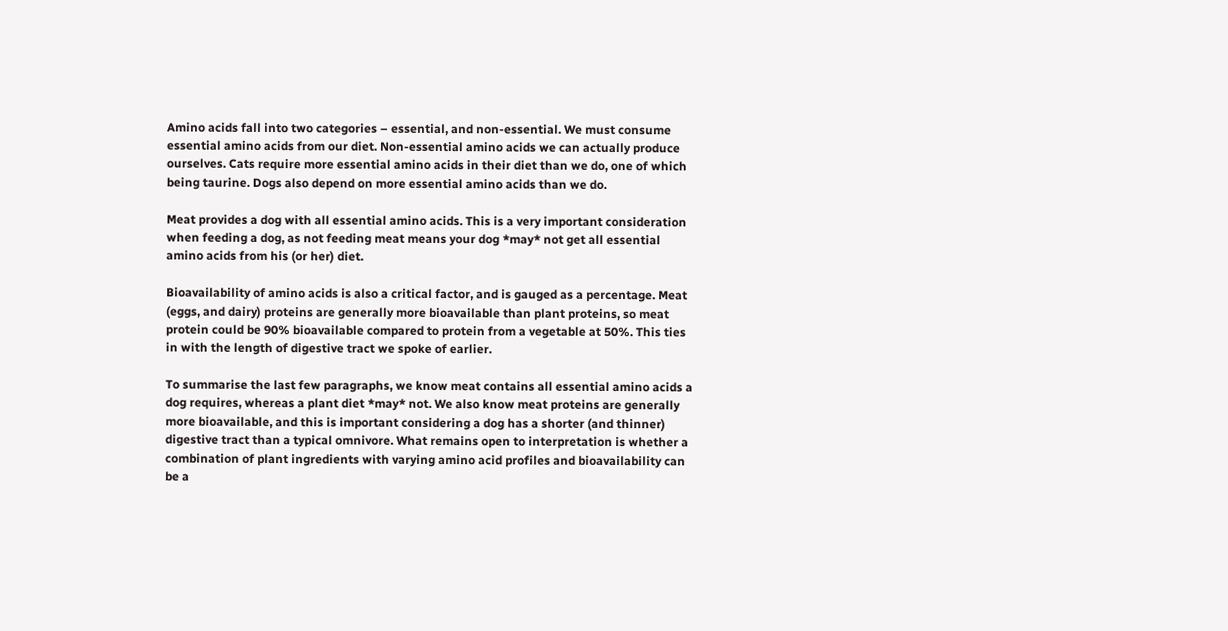Amino acids fall into two categories – essential, and non-essential. We must consume essential amino acids from our diet. Non-essential amino acids we can actually produce ourselves. Cats require more essential amino acids in their diet than we do, one of which being taurine. Dogs also depend on more essential amino acids than we do.

Meat provides a dog with all essential amino acids. This is a very important consideration when feeding a dog, as not feeding meat means your dog *may* not get all essential amino acids from his (or her) diet.

Bioavailability of amino acids is also a critical factor, and is gauged as a percentage. Meat (eggs, and dairy) proteins are generally more bioavailable than plant proteins, so meat protein could be 90% bioavailable compared to protein from a vegetable at 50%. This ties in with the length of digestive tract we spoke of earlier.

To summarise the last few paragraphs, we know meat contains all essential amino acids a dog requires, whereas a plant diet *may* not. We also know meat proteins are generally more bioavailable, and this is important considering a dog has a shorter (and thinner) digestive tract than a typical omnivore. What remains open to interpretation is whether a combination of plant ingredients with varying amino acid profiles and bioavailability can be a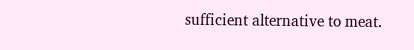sufficient alternative to meat.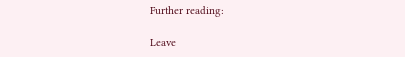Further reading:

Leave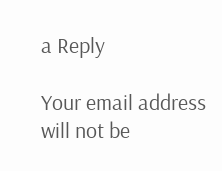a Reply

Your email address will not be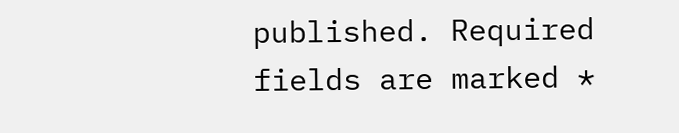published. Required fields are marked *